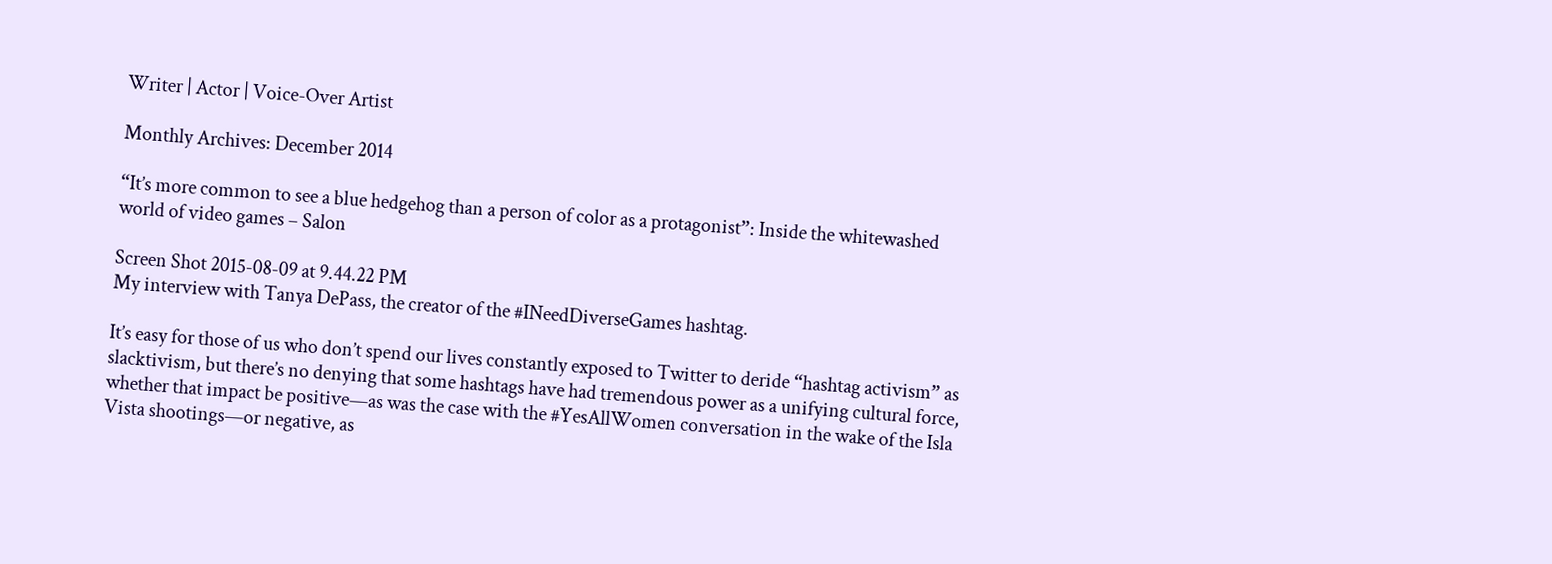Writer | Actor | Voice-Over Artist

Monthly Archives: December 2014

“It’s more common to see a blue hedgehog than a person of color as a protagonist”: Inside the whitewashed world of video games – Salon

Screen Shot 2015-08-09 at 9.44.22 PM
My interview with Tanya DePass, the creator of the #INeedDiverseGames hashtag.

It’s easy for those of us who don’t spend our lives constantly exposed to Twitter to deride “hashtag activism” as slacktivism, but there’s no denying that some hashtags have had tremendous power as a unifying cultural force, whether that impact be positive—as was the case with the #YesAllWomen conversation in the wake of the Isla Vista shootings—or negative, as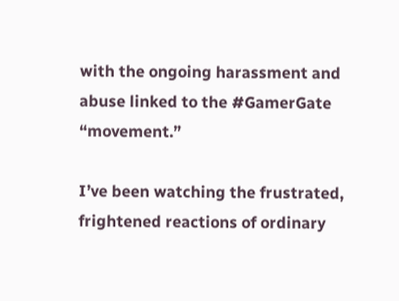with the ongoing harassment and abuse linked to the #GamerGate “movement.”

I’ve been watching the frustrated, frightened reactions of ordinary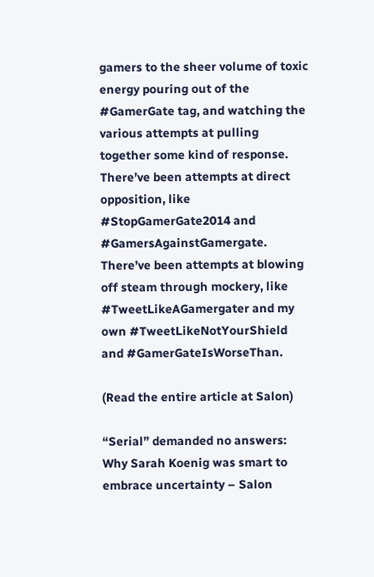gamers to the sheer volume of toxic energy pouring out of the #GamerGate tag, and watching the various attempts at pulling together some kind of response. There’ve been attempts at direct opposition, like #StopGamerGate2014 and #GamersAgainstGamergate. There’ve been attempts at blowing off steam through mockery, like #TweetLikeAGamergater and my own #TweetLikeNotYourShield and #GamerGateIsWorseThan.

(Read the entire article at Salon)

“Serial” demanded no answers: Why Sarah Koenig was smart to embrace uncertainty – Salon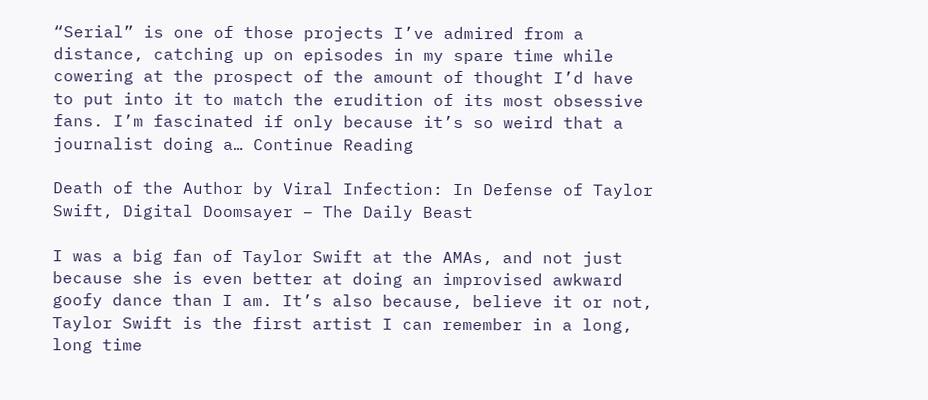“Serial” is one of those projects I’ve admired from a distance, catching up on episodes in my spare time while cowering at the prospect of the amount of thought I’d have to put into it to match the erudition of its most obsessive fans. I’m fascinated if only because it’s so weird that a journalist doing a… Continue Reading

Death of the Author by Viral Infection: In Defense of Taylor Swift, Digital Doomsayer – The Daily Beast

I was a big fan of Taylor Swift at the AMAs, and not just because she is even better at doing an improvised awkward goofy dance than I am. It’s also because, believe it or not, Taylor Swift is the first artist I can remember in a long, long time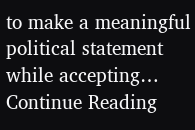to make a meaningful political statement while accepting… Continue Reading